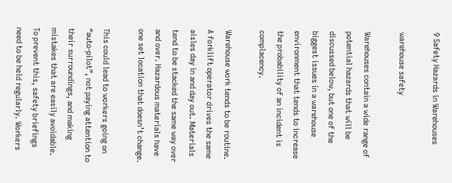9 Safety Hazards in Warehouses

warehouse safety

Warehouses contain a wide range of potential hazards that will be discussed below, but one of the biggest issues in a warehouse environment that tends to increase the probability of an incident is complacency.

Warehouse work tends to be routine. A forklift operator drives the same aisles day in and day out. Materials tend to be stacked the same way over and over. Hazardous materials have one set location that doesn’t change.

This could lead to workers going on “auto-pilot”, not paying attention to their surroundings, and making mistakes that are easily avoidable. To prevent this, safety briefings need to be held regularly. Workers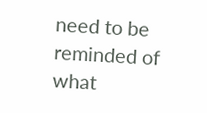need to be reminded of what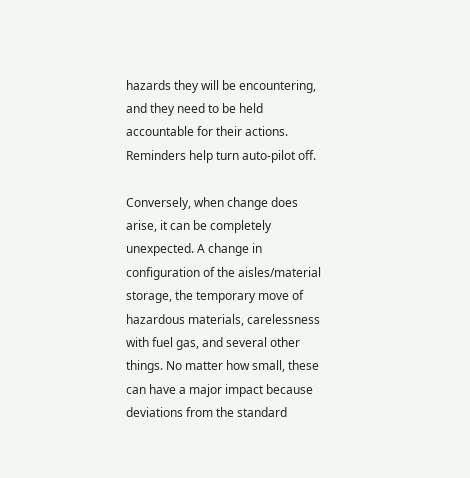hazards they will be encountering, and they need to be held accountable for their actions. Reminders help turn auto-pilot off.

Conversely, when change does arise, it can be completely unexpected. A change in configuration of the aisles/material storage, the temporary move of hazardous materials, carelessness with fuel gas, and several other things. No matter how small, these can have a major impact because deviations from the standard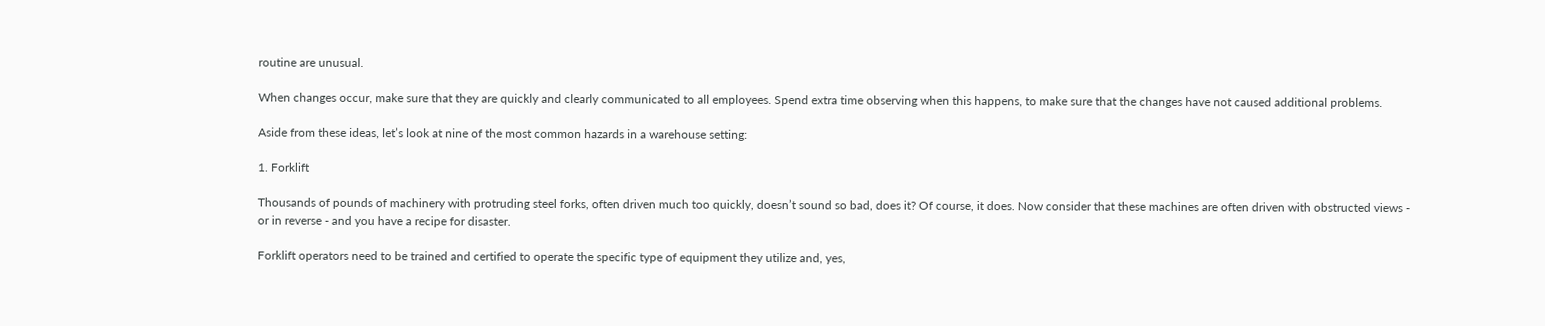routine are unusual.

When changes occur, make sure that they are quickly and clearly communicated to all employees. Spend extra time observing when this happens, to make sure that the changes have not caused additional problems.

Aside from these ideas, let’s look at nine of the most common hazards in a warehouse setting:

1. Forklift

Thousands of pounds of machinery with protruding steel forks, often driven much too quickly, doesn’t sound so bad, does it? Of course, it does. Now consider that these machines are often driven with obstructed views - or in reverse - and you have a recipe for disaster.

Forklift operators need to be trained and certified to operate the specific type of equipment they utilize and, yes,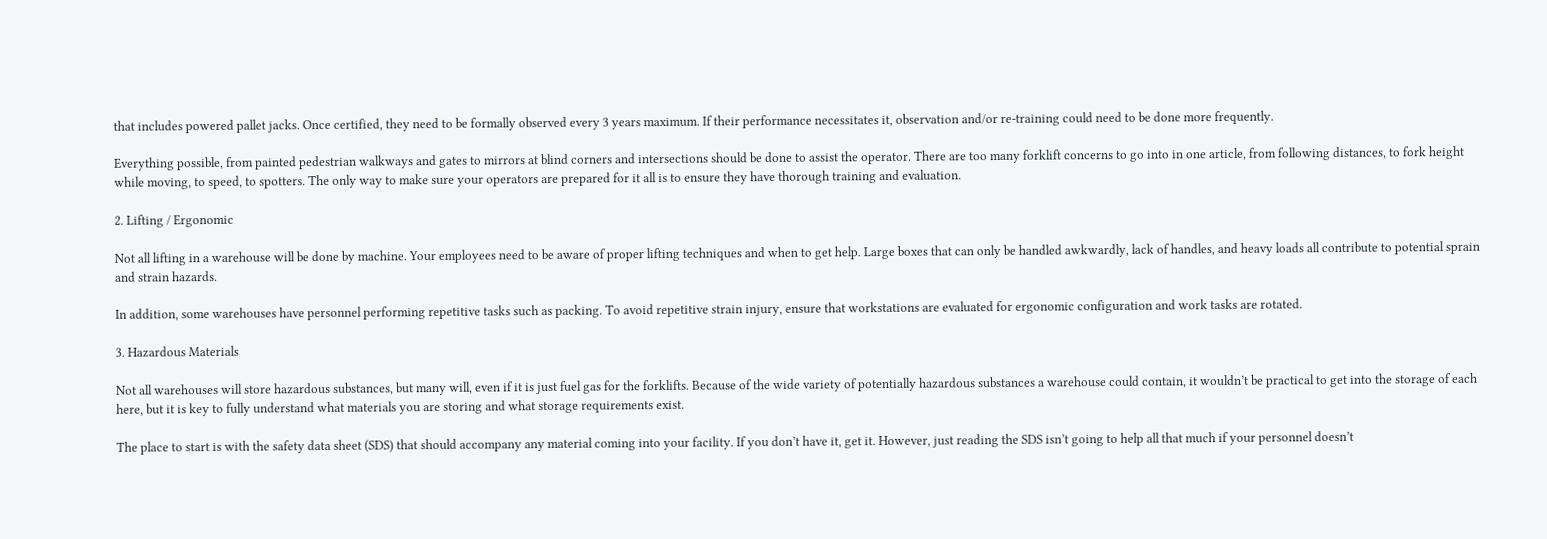that includes powered pallet jacks. Once certified, they need to be formally observed every 3 years maximum. If their performance necessitates it, observation and/or re-training could need to be done more frequently.

Everything possible, from painted pedestrian walkways and gates to mirrors at blind corners and intersections should be done to assist the operator. There are too many forklift concerns to go into in one article, from following distances, to fork height while moving, to speed, to spotters. The only way to make sure your operators are prepared for it all is to ensure they have thorough training and evaluation.

2. Lifting / Ergonomic

Not all lifting in a warehouse will be done by machine. Your employees need to be aware of proper lifting techniques and when to get help. Large boxes that can only be handled awkwardly, lack of handles, and heavy loads all contribute to potential sprain and strain hazards.

In addition, some warehouses have personnel performing repetitive tasks such as packing. To avoid repetitive strain injury, ensure that workstations are evaluated for ergonomic configuration and work tasks are rotated.

3. Hazardous Materials

Not all warehouses will store hazardous substances, but many will, even if it is just fuel gas for the forklifts. Because of the wide variety of potentially hazardous substances a warehouse could contain, it wouldn’t be practical to get into the storage of each here, but it is key to fully understand what materials you are storing and what storage requirements exist.

The place to start is with the safety data sheet (SDS) that should accompany any material coming into your facility. If you don’t have it, get it. However, just reading the SDS isn’t going to help all that much if your personnel doesn’t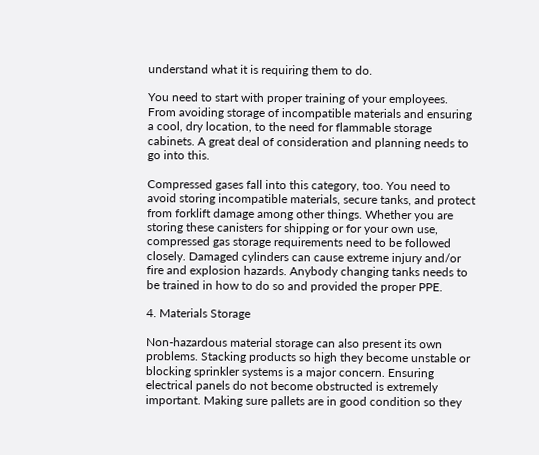understand what it is requiring them to do.

You need to start with proper training of your employees. From avoiding storage of incompatible materials and ensuring a cool, dry location, to the need for flammable storage cabinets. A great deal of consideration and planning needs to go into this.

Compressed gases fall into this category, too. You need to avoid storing incompatible materials, secure tanks, and protect from forklift damage among other things. Whether you are storing these canisters for shipping or for your own use, compressed gas storage requirements need to be followed closely. Damaged cylinders can cause extreme injury and/or fire and explosion hazards. Anybody changing tanks needs to be trained in how to do so and provided the proper PPE.

4. Materials Storage

Non-hazardous material storage can also present its own problems. Stacking products so high they become unstable or blocking sprinkler systems is a major concern. Ensuring electrical panels do not become obstructed is extremely important. Making sure pallets are in good condition so they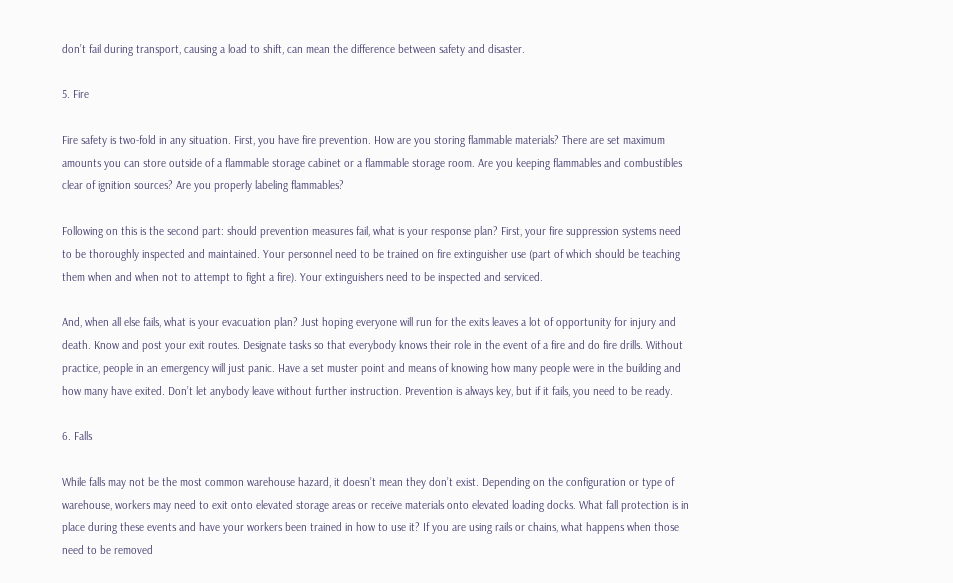don’t fail during transport, causing a load to shift, can mean the difference between safety and disaster.

5. Fire

Fire safety is two-fold in any situation. First, you have fire prevention. How are you storing flammable materials? There are set maximum amounts you can store outside of a flammable storage cabinet or a flammable storage room. Are you keeping flammables and combustibles clear of ignition sources? Are you properly labeling flammables?

Following on this is the second part: should prevention measures fail, what is your response plan? First, your fire suppression systems need to be thoroughly inspected and maintained. Your personnel need to be trained on fire extinguisher use (part of which should be teaching them when and when not to attempt to fight a fire). Your extinguishers need to be inspected and serviced.

And, when all else fails, what is your evacuation plan? Just hoping everyone will run for the exits leaves a lot of opportunity for injury and death. Know and post your exit routes. Designate tasks so that everybody knows their role in the event of a fire and do fire drills. Without practice, people in an emergency will just panic. Have a set muster point and means of knowing how many people were in the building and how many have exited. Don’t let anybody leave without further instruction. Prevention is always key, but if it fails, you need to be ready.

6. Falls

While falls may not be the most common warehouse hazard, it doesn’t mean they don’t exist. Depending on the configuration or type of warehouse, workers may need to exit onto elevated storage areas or receive materials onto elevated loading docks. What fall protection is in place during these events and have your workers been trained in how to use it? If you are using rails or chains, what happens when those need to be removed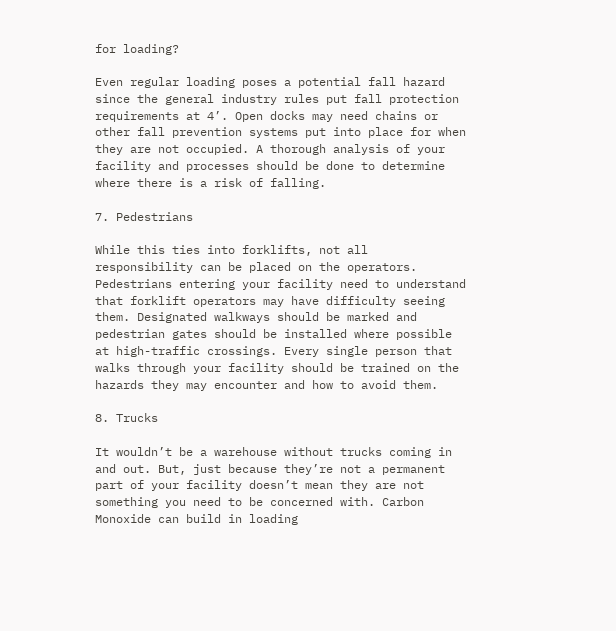for loading?

Even regular loading poses a potential fall hazard since the general industry rules put fall protection requirements at 4’. Open docks may need chains or other fall prevention systems put into place for when they are not occupied. A thorough analysis of your facility and processes should be done to determine where there is a risk of falling.

7. Pedestrians

While this ties into forklifts, not all responsibility can be placed on the operators. Pedestrians entering your facility need to understand that forklift operators may have difficulty seeing them. Designated walkways should be marked and pedestrian gates should be installed where possible at high-traffic crossings. Every single person that walks through your facility should be trained on the hazards they may encounter and how to avoid them.

8. Trucks

It wouldn’t be a warehouse without trucks coming in and out. But, just because they’re not a permanent part of your facility doesn’t mean they are not something you need to be concerned with. Carbon Monoxide can build in loading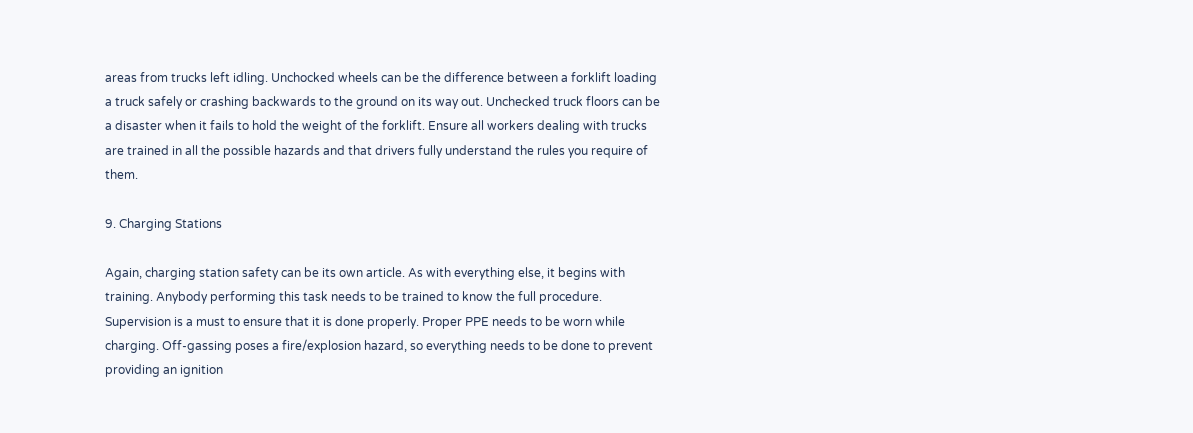areas from trucks left idling. Unchocked wheels can be the difference between a forklift loading a truck safely or crashing backwards to the ground on its way out. Unchecked truck floors can be a disaster when it fails to hold the weight of the forklift. Ensure all workers dealing with trucks are trained in all the possible hazards and that drivers fully understand the rules you require of them.

9. Charging Stations

Again, charging station safety can be its own article. As with everything else, it begins with training. Anybody performing this task needs to be trained to know the full procedure. Supervision is a must to ensure that it is done properly. Proper PPE needs to be worn while charging. Off-gassing poses a fire/explosion hazard, so everything needs to be done to prevent providing an ignition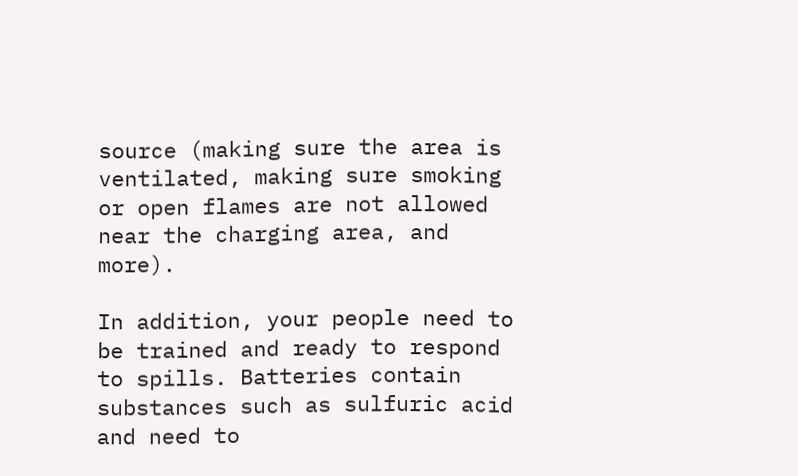source (making sure the area is ventilated, making sure smoking or open flames are not allowed near the charging area, and more).

In addition, your people need to be trained and ready to respond to spills. Batteries contain substances such as sulfuric acid and need to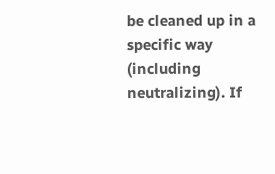be cleaned up in a specific way (including neutralizing). If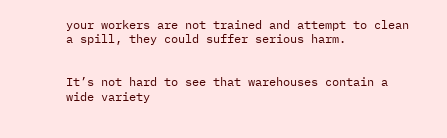your workers are not trained and attempt to clean a spill, they could suffer serious harm.


It’s not hard to see that warehouses contain a wide variety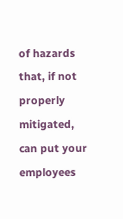of hazards that, if not properly mitigated, can put your employees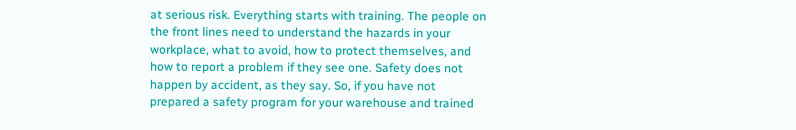at serious risk. Everything starts with training. The people on the front lines need to understand the hazards in your workplace, what to avoid, how to protect themselves, and how to report a problem if they see one. Safety does not happen by accident, as they say. So, if you have not prepared a safety program for your warehouse and trained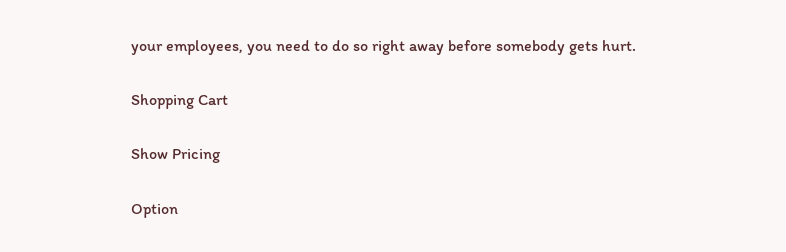your employees, you need to do so right away before somebody gets hurt.

Shopping Cart

Show Pricing

Option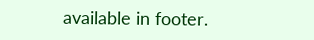available in footer.